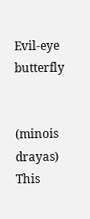Evil-eye butterfly


(minois drayas)
This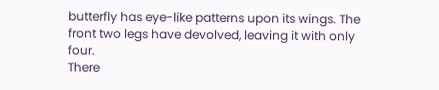butterfly has eye-like patterns upon its wings. The front two legs have devolved, leaving it with only four.
There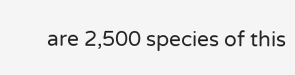are 2,500 species of this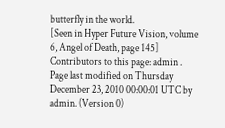butterfly in the world.
[Seen in Hyper Future Vision, volume 6, Angel of Death, page 145]
Contributors to this page: admin .
Page last modified on Thursday December 23, 2010 00:00:01 UTC by admin. (Version 0)